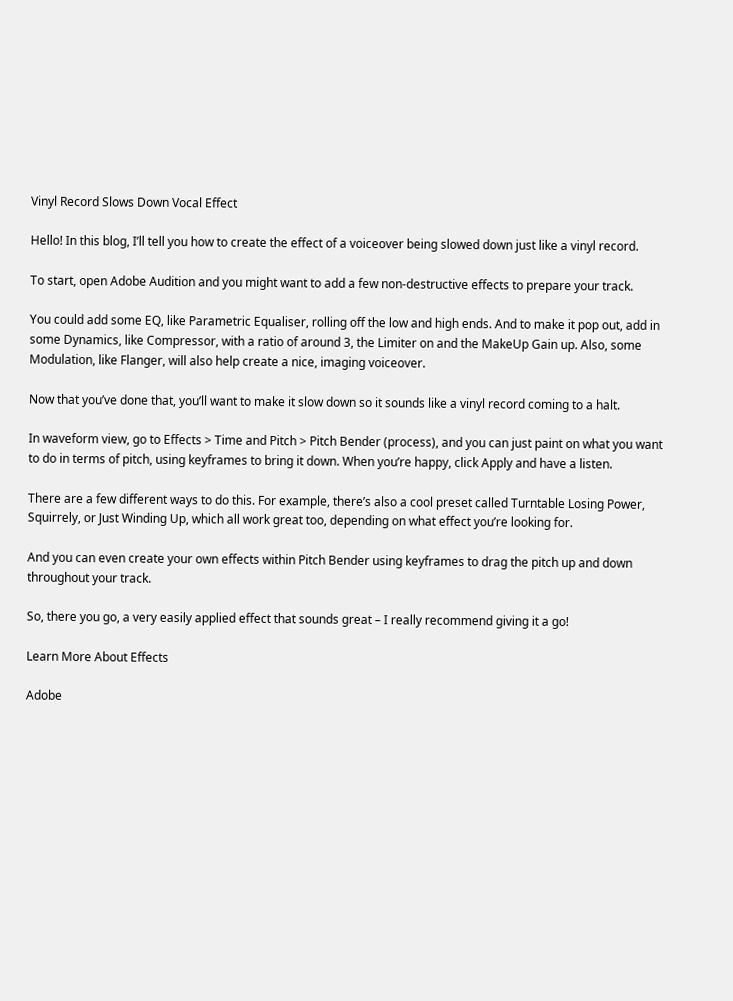Vinyl Record Slows Down Vocal Effect

Hello! In this blog, I’ll tell you how to create the effect of a voiceover being slowed down just like a vinyl record.

To start, open Adobe Audition and you might want to add a few non-destructive effects to prepare your track.

You could add some EQ, like Parametric Equaliser, rolling off the low and high ends. And to make it pop out, add in some Dynamics, like Compressor, with a ratio of around 3, the Limiter on and the MakeUp Gain up. Also, some Modulation, like Flanger, will also help create a nice, imaging voiceover.

Now that you’ve done that, you’ll want to make it slow down so it sounds like a vinyl record coming to a halt.

In waveform view, go to Effects > Time and Pitch > Pitch Bender (process), and you can just paint on what you want to do in terms of pitch, using keyframes to bring it down. When you’re happy, click Apply and have a listen.

There are a few different ways to do this. For example, there’s also a cool preset called Turntable Losing Power, Squirrely, or Just Winding Up, which all work great too, depending on what effect you’re looking for.

And you can even create your own effects within Pitch Bender using keyframes to drag the pitch up and down throughout your track.

So, there you go, a very easily applied effect that sounds great – I really recommend giving it a go!

Learn More About Effects

Adobe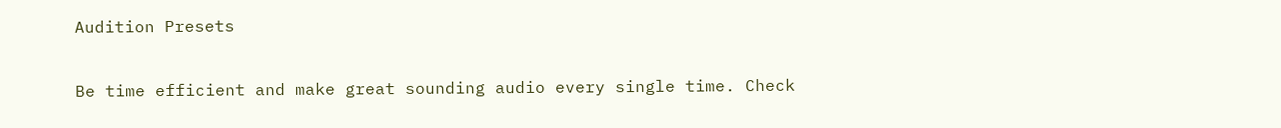Audition Presets

Be time efficient and make great sounding audio every single time. Check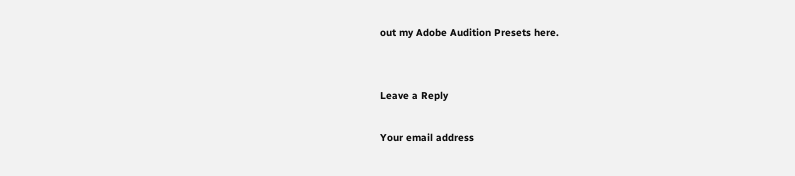out my Adobe Audition Presets here.


Leave a Reply

Your email address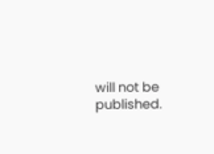will not be published.